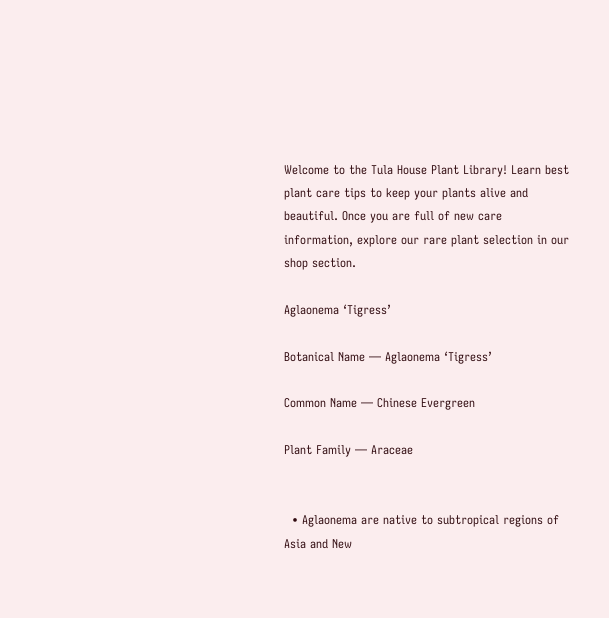Welcome to the Tula House Plant Library! Learn best plant care tips to keep your plants alive and beautiful. Once you are full of new care information, explore our rare plant selection in our shop section.

Aglaonema ‘Tigress’

Botanical Name — Aglaonema ‘Tigress’

Common Name — Chinese Evergreen

Plant Family — Araceae


  • Aglaonema are native to subtropical regions of Asia and New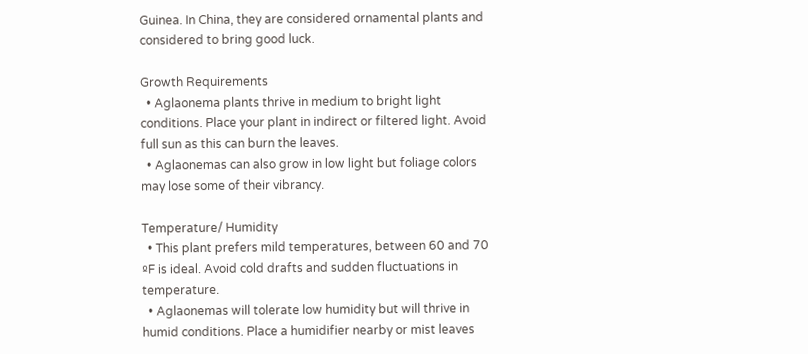Guinea. In China, they are considered ornamental plants and considered to bring good luck.

Growth Requirements
  • Aglaonema plants thrive in medium to bright light conditions. Place your plant in indirect or filtered light. Avoid full sun as this can burn the leaves.
  • Aglaonemas can also grow in low light but foliage colors may lose some of their vibrancy.

Temperature/ Humidity
  • This plant prefers mild temperatures, between 60 and 70 ºF is ideal. Avoid cold drafts and sudden fluctuations in temperature.
  • Aglaonemas will tolerate low humidity but will thrive in humid conditions. Place a humidifier nearby or mist leaves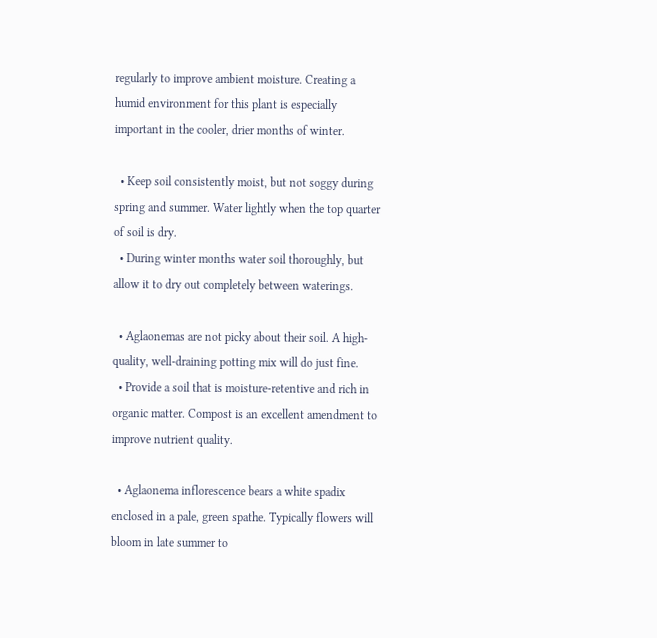regularly to improve ambient moisture. Creating a humid environment for this plant is especially important in the cooler, drier months of winter.

  • Keep soil consistently moist, but not soggy during spring and summer. Water lightly when the top quarter of soil is dry.
  • During winter months water soil thoroughly, but allow it to dry out completely between waterings.

  • Aglaonemas are not picky about their soil. A high-quality, well-draining potting mix will do just fine.
  • Provide a soil that is moisture-retentive and rich in organic matter. Compost is an excellent amendment to improve nutrient quality.

  • Aglaonema inflorescence bears a white spadix enclosed in a pale, green spathe. Typically flowers will bloom in late summer to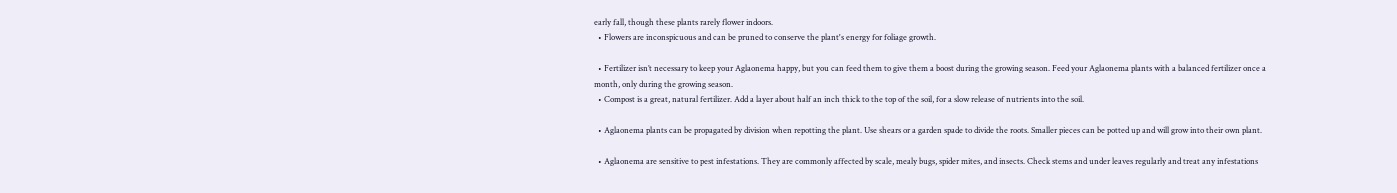early fall, though these plants rarely flower indoors.
  • Flowers are inconspicuous and can be pruned to conserve the plant's energy for foliage growth.

  • Fertilizer isn’t necessary to keep your Aglaonema happy, but you can feed them to give them a boost during the growing season. Feed your Aglaonema plants with a balanced fertilizer once a month, only during the growing season.
  • Compost is a great, natural fertilizer. Add a layer about half an inch thick to the top of the soil, for a slow release of nutrients into the soil.

  • Aglaonema plants can be propagated by division when repotting the plant. Use shears or a garden spade to divide the roots. Smaller pieces can be potted up and will grow into their own plant.

  • Aglaonema are sensitive to pest infestations. They are commonly affected by scale, mealy bugs, spider mites, and insects. Check stems and under leaves regularly and treat any infestations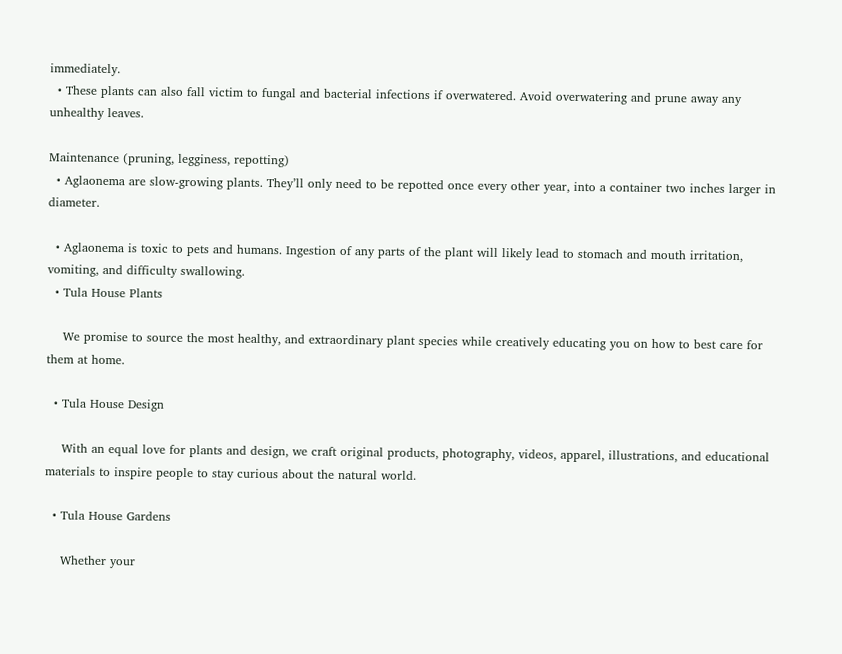immediately.
  • These plants can also fall victim to fungal and bacterial infections if overwatered. Avoid overwatering and prune away any unhealthy leaves.

Maintenance (pruning, legginess, repotting)
  • Aglaonema are slow-growing plants. They’ll only need to be repotted once every other year, into a container two inches larger in diameter.

  • Aglaonema is toxic to pets and humans. Ingestion of any parts of the plant will likely lead to stomach and mouth irritation, vomiting, and difficulty swallowing.
  • Tula House Plants

    We promise to source the most healthy, and extraordinary plant species while creatively educating you on how to best care for them at home.

  • Tula House Design

    With an equal love for plants and design, we craft original products, photography, videos, apparel, illustrations, and educational materials to inspire people to stay curious about the natural world.

  • Tula House Gardens

    Whether your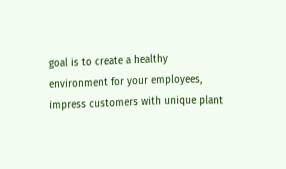goal is to create a healthy environment for your employees, impress customers with unique plant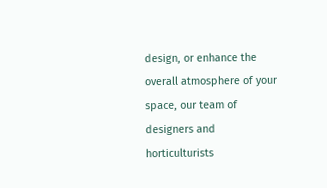design, or enhance the overall atmosphere of your space, our team of designers and horticulturists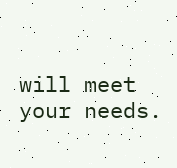will meet your needs.